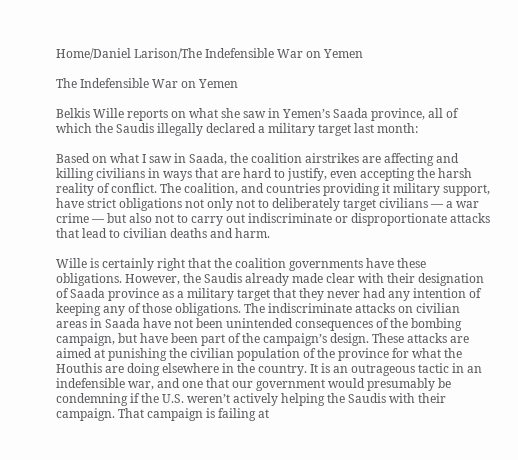Home/Daniel Larison/The Indefensible War on Yemen

The Indefensible War on Yemen

Belkis Wille reports on what she saw in Yemen’s Saada province, all of which the Saudis illegally declared a military target last month:

Based on what I saw in Saada, the coalition airstrikes are affecting and killing civilians in ways that are hard to justify, even accepting the harsh reality of conflict. The coalition, and countries providing it military support, have strict obligations not only not to deliberately target civilians — a war crime — but also not to carry out indiscriminate or disproportionate attacks that lead to civilian deaths and harm.

Wille is certainly right that the coalition governments have these obligations. However, the Saudis already made clear with their designation of Saada province as a military target that they never had any intention of keeping any of those obligations. The indiscriminate attacks on civilian areas in Saada have not been unintended consequences of the bombing campaign, but have been part of the campaign’s design. These attacks are aimed at punishing the civilian population of the province for what the Houthis are doing elsewhere in the country. It is an outrageous tactic in an indefensible war, and one that our government would presumably be condemning if the U.S. weren’t actively helping the Saudis with their campaign. That campaign is failing at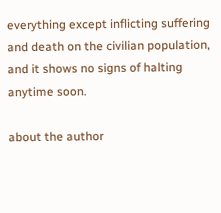everything except inflicting suffering and death on the civilian population, and it shows no signs of halting anytime soon.

about the author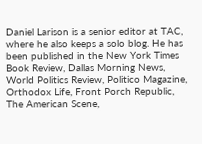Daniel Larison is a senior editor at TAC, where he also keeps a solo blog. He has been published in the New York Times Book Review, Dallas Morning News, World Politics Review, Politico Magazine, Orthodox Life, Front Porch Republic, The American Scene,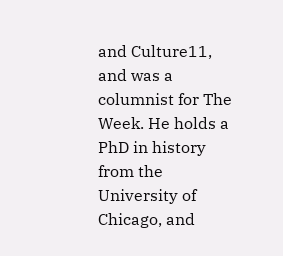and Culture11, and was a columnist for The Week. He holds a PhD in history from the University of Chicago, and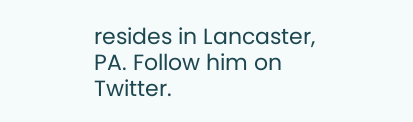resides in Lancaster, PA. Follow him on Twitter.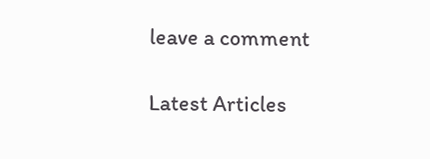leave a comment

Latest Articles